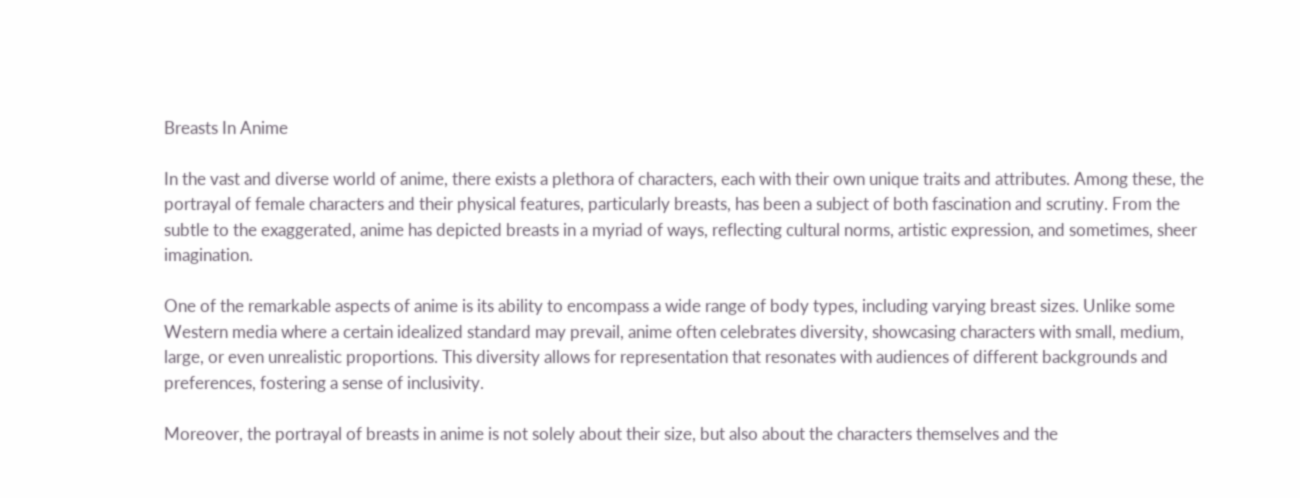Breasts In Anime

In the vast and diverse world of anime, there exists a plethora of characters, each with their own unique traits and attributes. Among these, the portrayal of female characters and their physical features, particularly breasts, has been a subject of both fascination and scrutiny. From the subtle to the exaggerated, anime has depicted breasts in a myriad of ways, reflecting cultural norms, artistic expression, and sometimes, sheer imagination.

One of the remarkable aspects of anime is its ability to encompass a wide range of body types, including varying breast sizes. Unlike some Western media where a certain idealized standard may prevail, anime often celebrates diversity, showcasing characters with small, medium, large, or even unrealistic proportions. This diversity allows for representation that resonates with audiences of different backgrounds and preferences, fostering a sense of inclusivity.

Moreover, the portrayal of breasts in anime is not solely about their size, but also about the characters themselves and the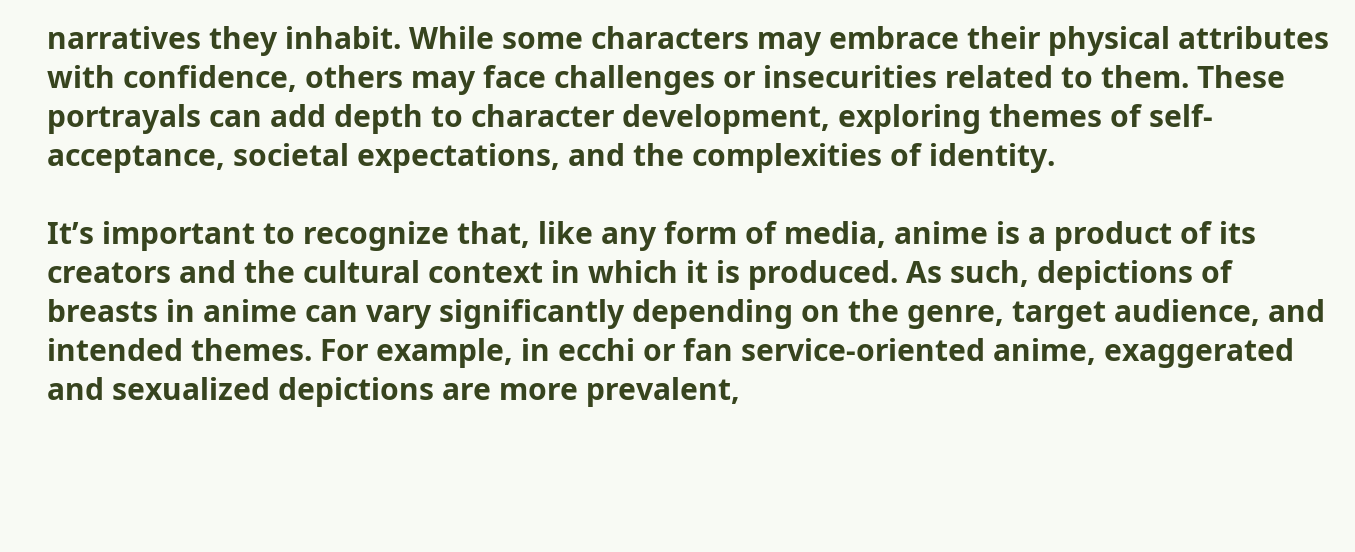narratives they inhabit. While some characters may embrace their physical attributes with confidence, others may face challenges or insecurities related to them. These portrayals can add depth to character development, exploring themes of self-acceptance, societal expectations, and the complexities of identity.

It’s important to recognize that, like any form of media, anime is a product of its creators and the cultural context in which it is produced. As such, depictions of breasts in anime can vary significantly depending on the genre, target audience, and intended themes. For example, in ecchi or fan service-oriented anime, exaggerated and sexualized depictions are more prevalent,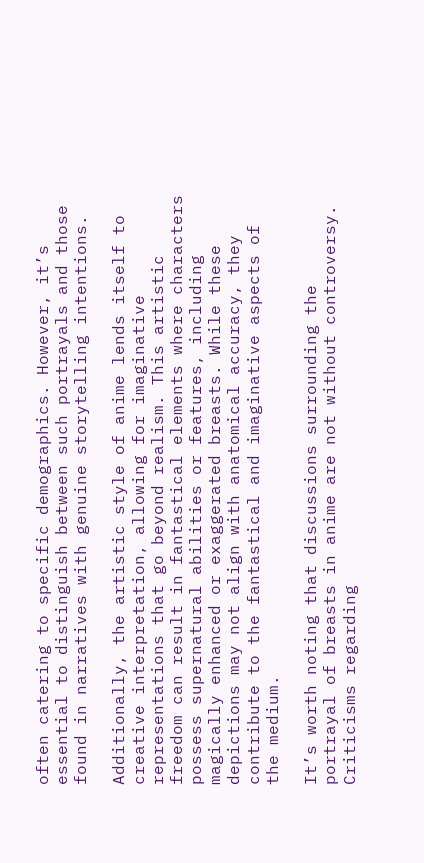often catering to specific demographics. However, it’s essential to distinguish between such portrayals and those found in narratives with genuine storytelling intentions.

Additionally, the artistic style of anime lends itself to creative interpretation, allowing for imaginative representations that go beyond realism. This artistic freedom can result in fantastical elements where characters possess supernatural abilities or features, including magically enhanced or exaggerated breasts. While these depictions may not align with anatomical accuracy, they contribute to the fantastical and imaginative aspects of the medium.

It’s worth noting that discussions surrounding the portrayal of breasts in anime are not without controversy. Criticisms regarding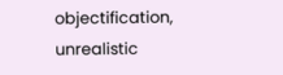objectification, unrealistic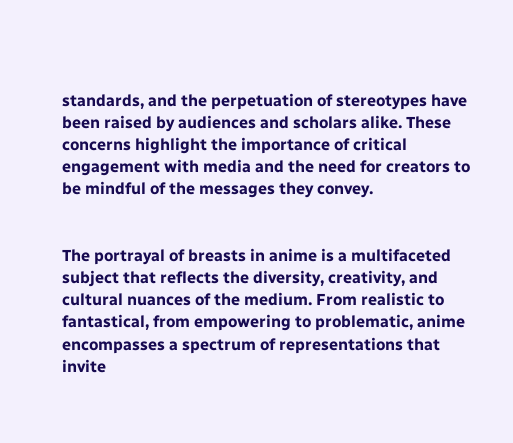standards, and the perpetuation of stereotypes have been raised by audiences and scholars alike. These concerns highlight the importance of critical engagement with media and the need for creators to be mindful of the messages they convey.


The portrayal of breasts in anime is a multifaceted subject that reflects the diversity, creativity, and cultural nuances of the medium. From realistic to fantastical, from empowering to problematic, anime encompasses a spectrum of representations that invite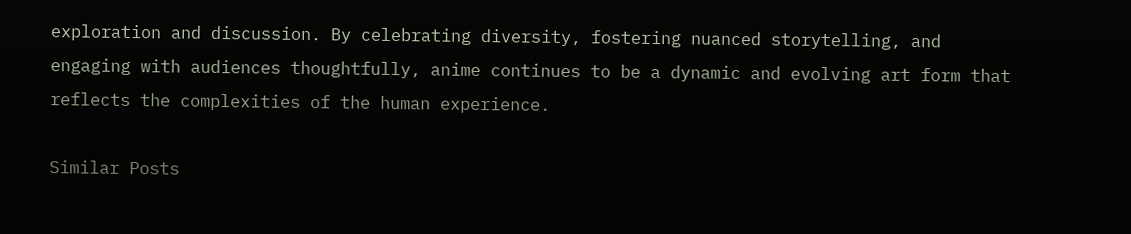exploration and discussion. By celebrating diversity, fostering nuanced storytelling, and engaging with audiences thoughtfully, anime continues to be a dynamic and evolving art form that reflects the complexities of the human experience.

Similar Posts